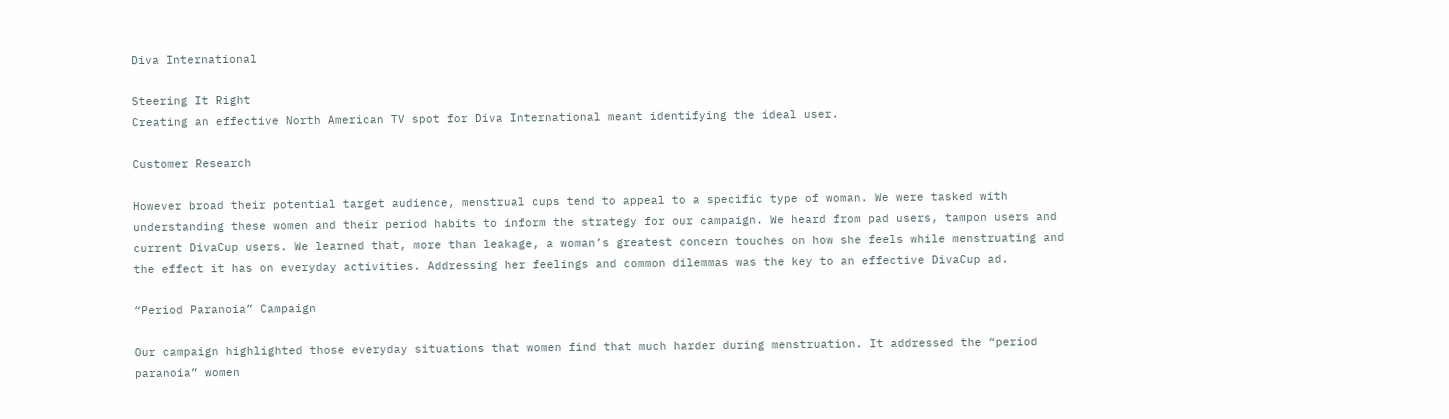Diva International

Steering It Right
Creating an effective North American TV spot for Diva International meant identifying the ideal user.

Customer Research

However broad their potential target audience, menstrual cups tend to appeal to a specific type of woman. We were tasked with understanding these women and their period habits to inform the strategy for our campaign. We heard from pad users, tampon users and current DivaCup users. We learned that, more than leakage, a woman’s greatest concern touches on how she feels while menstruating and the effect it has on everyday activities. Addressing her feelings and common dilemmas was the key to an effective DivaCup ad.

“Period Paranoia” Campaign

Our campaign highlighted those everyday situations that women find that much harder during menstruation. It addressed the “period paranoia” women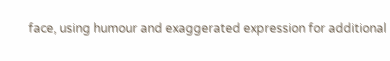face, using humour and exaggerated expression for additional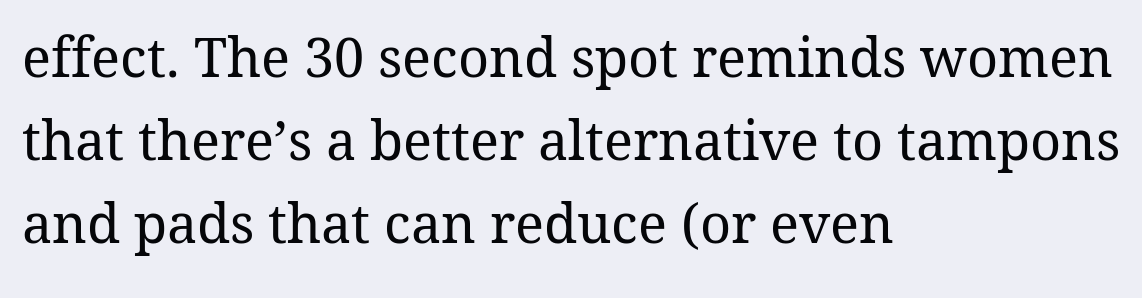effect. The 30 second spot reminds women that there’s a better alternative to tampons and pads that can reduce (or even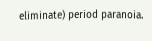eliminate) period paranoia.